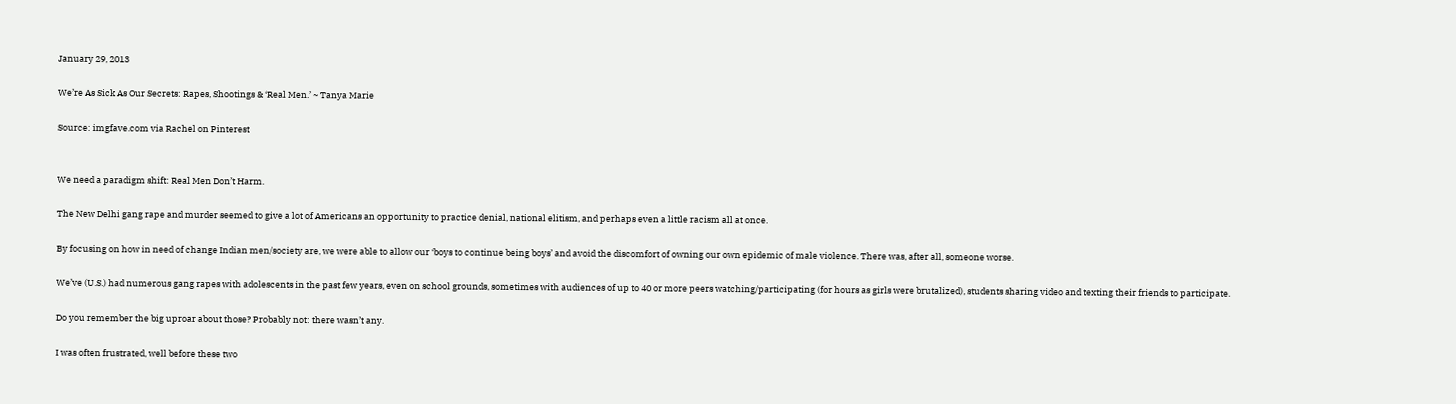January 29, 2013

We’re As Sick As Our Secrets: Rapes, Shootings & ‘Real Men.’ ~ Tanya Marie

Source: imgfave.com via Rachel on Pinterest


We need a paradigm shift: Real Men Don’t Harm.

The New Delhi gang rape and murder seemed to give a lot of Americans an opportunity to practice denial, national elitism, and perhaps even a little racism all at once.

By focusing on how in need of change Indian men/society are, we were able to allow our ‘boys to continue being boys’ and avoid the discomfort of owning our own epidemic of male violence. There was, after all, someone worse.

We’ve (U.S.) had numerous gang rapes with adolescents in the past few years, even on school grounds, sometimes with audiences of up to 40 or more peers watching/participating (for hours as girls were brutalized), students sharing video and texting their friends to participate.

Do you remember the big uproar about those? Probably not: there wasn’t any.

I was often frustrated, well before these two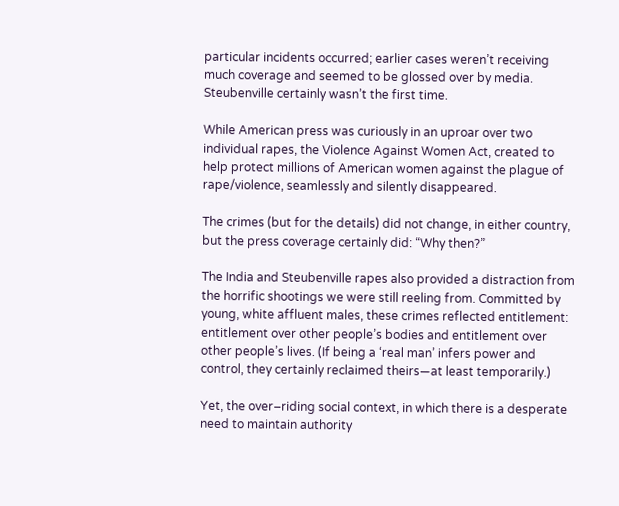particular incidents occurred; earlier cases weren’t receiving much coverage and seemed to be glossed over by media. Steubenville certainly wasn’t the first time.

While American press was curiously in an uproar over two individual rapes, the Violence Against Women Act, created to help protect millions of American women against the plague of rape/violence, seamlessly and silently disappeared.

The crimes (but for the details) did not change, in either country, but the press coverage certainly did: “Why then?”

The India and Steubenville rapes also provided a distraction from the horrific shootings we were still reeling from. Committed by young, white affluent males, these crimes reflected entitlement: entitlement over other people’s bodies and entitlement over other people’s lives. (If being a ‘real man’ infers power and control, they certainly reclaimed theirs—at least temporarily.)

Yet, the over–riding social context, in which there is a desperate need to maintain authority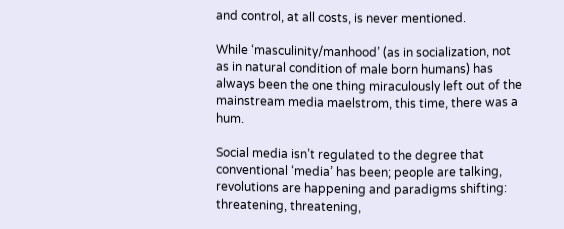and control, at all costs, is never mentioned.

While ‘masculinity/manhood’ (as in socialization, not as in natural condition of male born humans) has always been the one thing miraculously left out of the mainstream media maelstrom, this time, there was a hum.

Social media isn’t regulated to the degree that conventional ‘media’ has been; people are talking, revolutions are happening and paradigms shifting: threatening, threatening,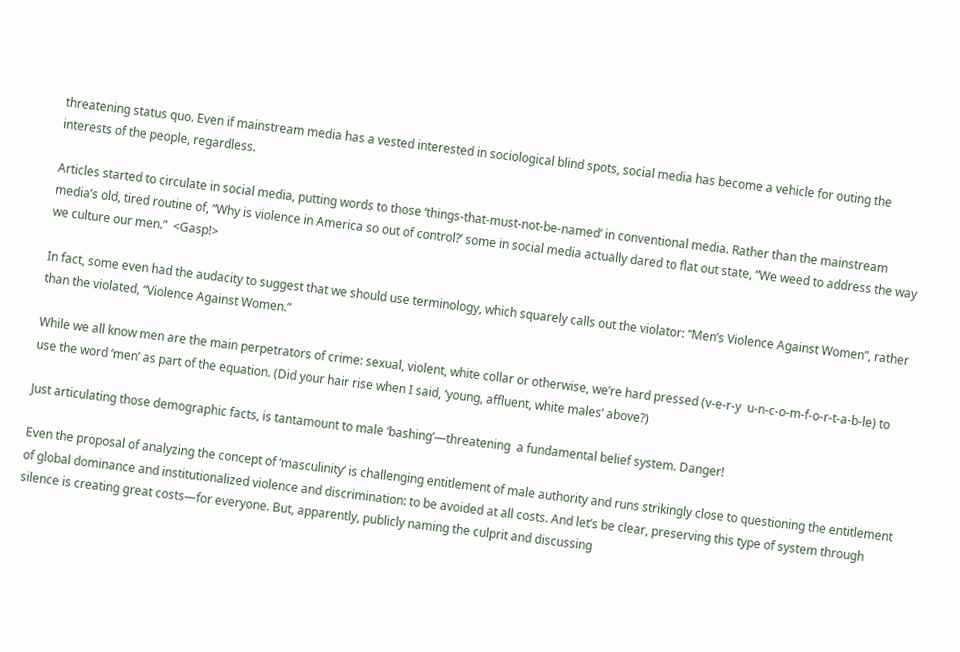threatening status quo. Even if mainstream media has a vested interested in sociological blind spots, social media has become a vehicle for outing the interests of the people, regardless.

Articles started to circulate in social media, putting words to those ‘things-that-must-not-be-named’ in conventional media. Rather than the mainstream media’s old, tired routine of, “Why is violence in America so out of control?’ some in social media actually dared to flat out state, “We weed to address the way we culture our men.”  <Gasp!>

In fact, some even had the audacity to suggest that we should use terminology, which squarely calls out the violator: “Men’s Violence Against Women”, rather than the violated, “Violence Against Women.”

While we all know men are the main perpetrators of crime: sexual, violent, white collar or otherwise, we’re hard pressed (v-e-r-y  u-n-c-o-m-f-o-r-t-a-b-le) to use the word ‘men’ as part of the equation. (Did your hair rise when I said, ‘young, affluent, white males’ above?)

Just articulating those demographic facts, is tantamount to male ‘bashing’—threatening  a fundamental belief system. Danger!

Even the proposal of analyzing the concept of ‘masculinity’ is challenging entitlement of male authority and runs strikingly close to questioning the entitlement of global dominance and institutionalized violence and discrimination: to be avoided at all costs. And let’s be clear, preserving this type of system through silence is creating great costs—for everyone. But, apparently, publicly naming the culprit and discussing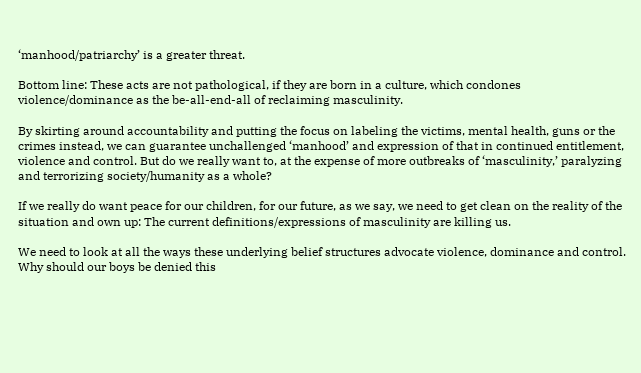‘manhood/patriarchy’ is a greater threat.

Bottom line: These acts are not pathological, if they are born in a culture, which condones violence/dominance as the be-all-end-all of reclaiming masculinity.

By skirting around accountability and putting the focus on labeling the victims, mental health, guns or the crimes instead, we can guarantee unchallenged ‘manhood’ and expression of that in continued entitlement, violence and control. But do we really want to, at the expense of more outbreaks of ‘masculinity,’ paralyzing and terrorizing society/humanity as a whole?

If we really do want peace for our children, for our future, as we say, we need to get clean on the reality of the situation and own up: The current definitions/expressions of masculinity are killing us.

We need to look at all the ways these underlying belief structures advocate violence, dominance and control. Why should our boys be denied this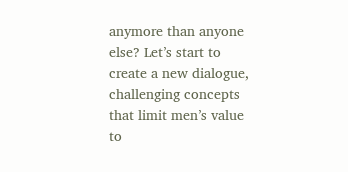anymore than anyone else? Let’s start to create a new dialogue, challenging concepts that limit men’s value to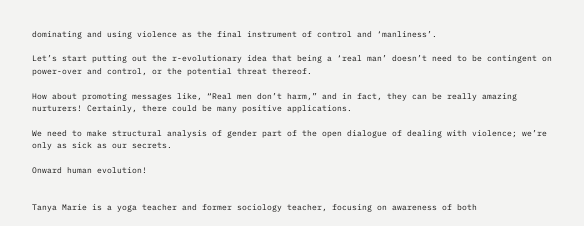dominating and using violence as the final instrument of control and ‘manliness’.

Let’s start putting out the r-evolutionary idea that being a ‘real man’ doesn’t need to be contingent on power-over and control, or the potential threat thereof.

How about promoting messages like, “Real men don’t harm,” and in fact, they can be really amazing nurturers! Certainly, there could be many positive applications.

We need to make structural analysis of gender part of the open dialogue of dealing with violence; we’re only as sick as our secrets.

Onward human evolution!


Tanya Marie is a yoga teacher and former sociology teacher, focusing on awareness of both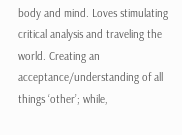body and mind. Loves stimulating critical analysis and traveling the world. Creating an acceptance/understanding of all things ‘other’; while,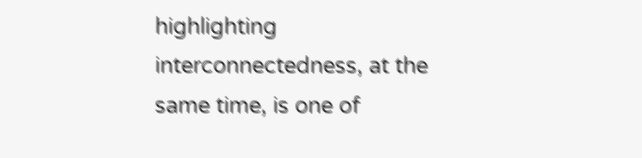highlighting interconnectedness, at the same time, is one of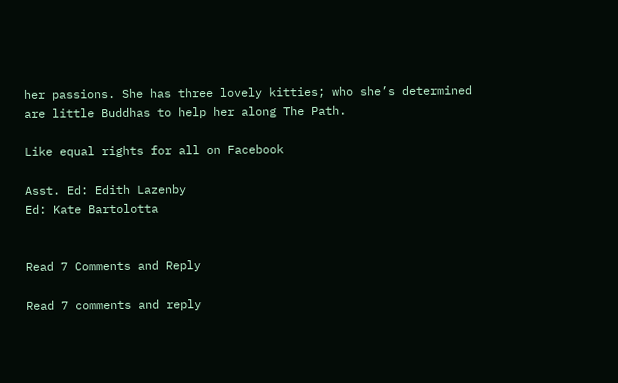her passions. She has three lovely kitties; who she’s determined are little Buddhas to help her along The Path.

Like equal rights for all on Facebook

Asst. Ed: Edith Lazenby
Ed: Kate Bartolotta


Read 7 Comments and Reply

Read 7 comments and reply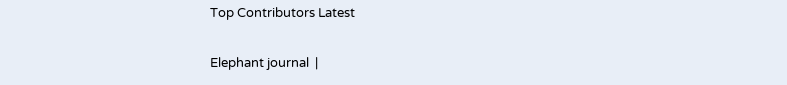Top Contributors Latest

Elephant journal  |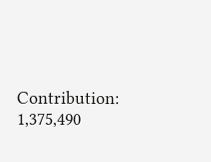Contribution: 1,375,490